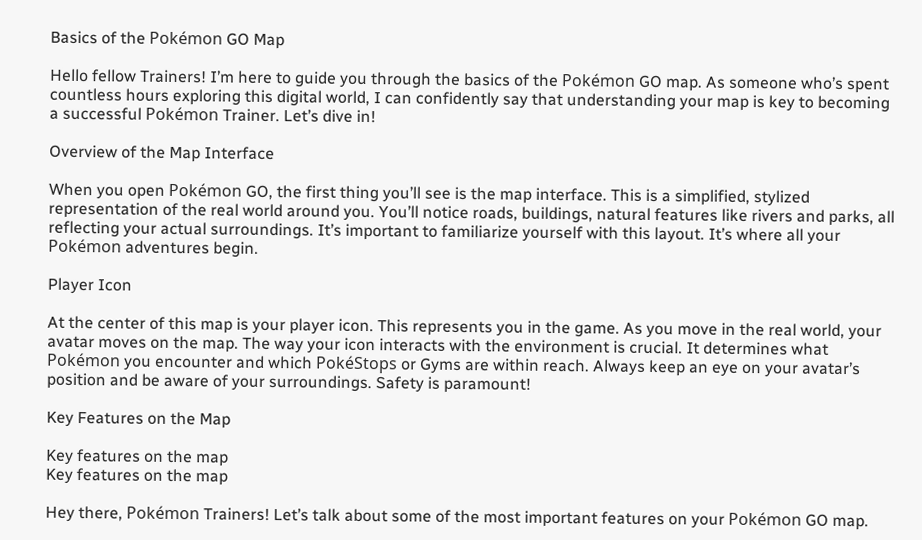Basics of the Pokémon GO Map

Hello fellow Trainers! I’m here to guide you through the basics of the Pokémon GO map. As someone who’s spent countless hours exploring this digital world, I can confidently say that understanding your map is key to becoming a successful Pokémon Trainer. Let’s dive in!

Overview of the Map Interface

When you open Pokémon GO, the first thing you’ll see is the map interface. This is a simplified, stylized representation of the real world around you. You’ll notice roads, buildings, natural features like rivers and parks, all reflecting your actual surroundings. It’s important to familiarize yourself with this layout. It’s where all your Pokémon adventures begin.

Player Icon

At the center of this map is your player icon. This represents you in the game. As you move in the real world, your avatar moves on the map. The way your icon interacts with the environment is crucial. It determines what Pokémon you encounter and which PokéStops or Gyms are within reach. Always keep an eye on your avatar’s position and be aware of your surroundings. Safety is paramount!

Key Features on the Map

Key features on the map
Key features on the map

Hey there, Pokémon Trainers! Let’s talk about some of the most important features on your Pokémon GO map.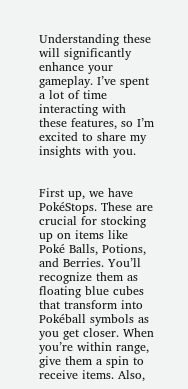Understanding these will significantly enhance your gameplay. I’ve spent a lot of time interacting with these features, so I’m excited to share my insights with you.


First up, we have PokéStops. These are crucial for stocking up on items like Poké Balls, Potions, and Berries. You’ll recognize them as floating blue cubes that transform into Pokéball symbols as you get closer. When you’re within range, give them a spin to receive items. Also,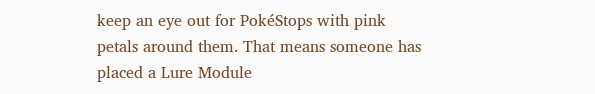keep an eye out for PokéStops with pink petals around them. That means someone has placed a Lure Module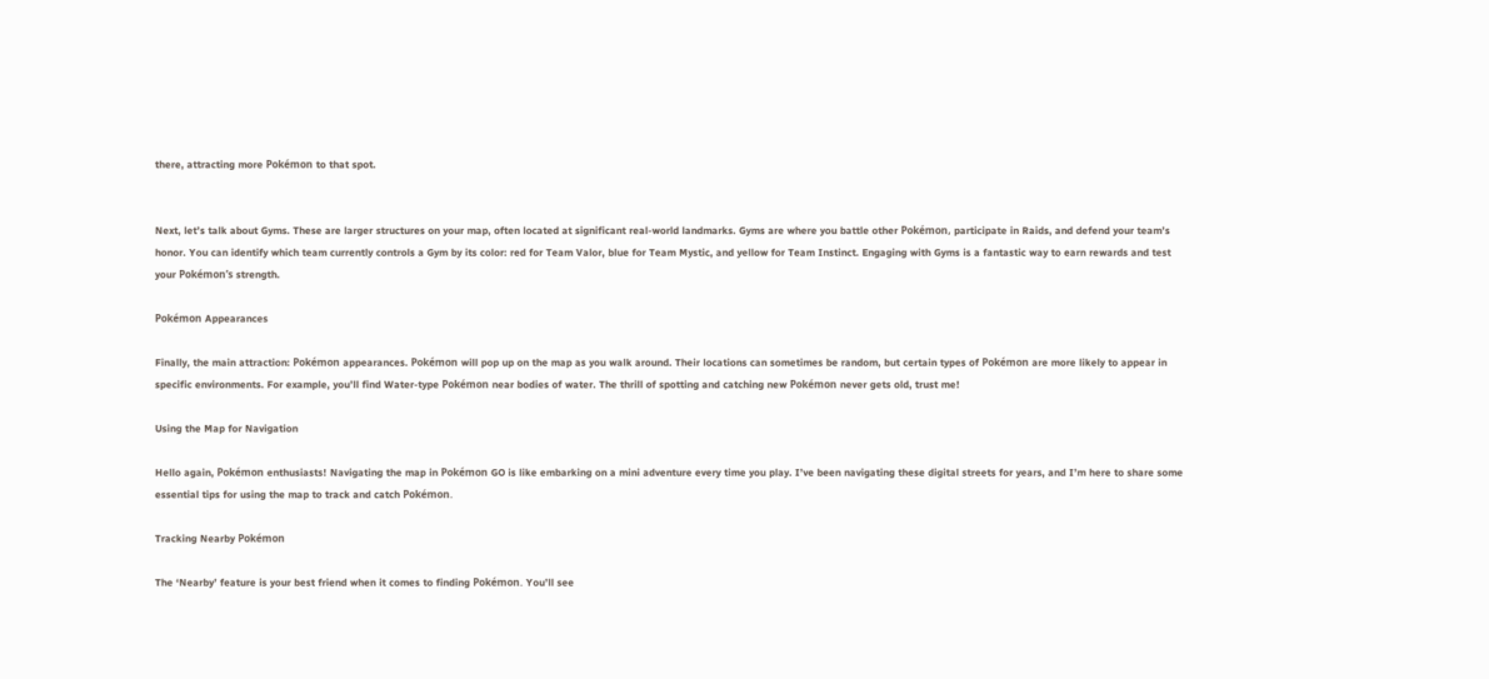there, attracting more Pokémon to that spot.


Next, let’s talk about Gyms. These are larger structures on your map, often located at significant real-world landmarks. Gyms are where you battle other Pokémon, participate in Raids, and defend your team’s honor. You can identify which team currently controls a Gym by its color: red for Team Valor, blue for Team Mystic, and yellow for Team Instinct. Engaging with Gyms is a fantastic way to earn rewards and test your Pokémon’s strength.

Pokémon Appearances

Finally, the main attraction: Pokémon appearances. Pokémon will pop up on the map as you walk around. Their locations can sometimes be random, but certain types of Pokémon are more likely to appear in specific environments. For example, you’ll find Water-type Pokémon near bodies of water. The thrill of spotting and catching new Pokémon never gets old, trust me!

Using the Map for Navigation

Hello again, Pokémon enthusiasts! Navigating the map in Pokémon GO is like embarking on a mini adventure every time you play. I’ve been navigating these digital streets for years, and I’m here to share some essential tips for using the map to track and catch Pokémon.

Tracking Nearby Pokémon

The ‘Nearby’ feature is your best friend when it comes to finding Pokémon. You’ll see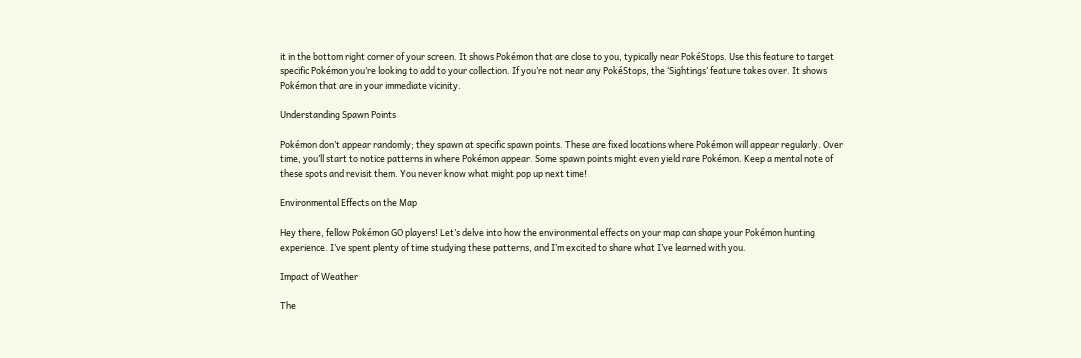it in the bottom right corner of your screen. It shows Pokémon that are close to you, typically near PokéStops. Use this feature to target specific Pokémon you’re looking to add to your collection. If you’re not near any PokéStops, the ‘Sightings’ feature takes over. It shows Pokémon that are in your immediate vicinity.

Understanding Spawn Points

Pokémon don’t appear randomly; they spawn at specific spawn points. These are fixed locations where Pokémon will appear regularly. Over time, you’ll start to notice patterns in where Pokémon appear. Some spawn points might even yield rare Pokémon. Keep a mental note of these spots and revisit them. You never know what might pop up next time!

Environmental Effects on the Map

Hey there, fellow Pokémon GO players! Let’s delve into how the environmental effects on your map can shape your Pokémon hunting experience. I’ve spent plenty of time studying these patterns, and I’m excited to share what I’ve learned with you.

Impact of Weather

The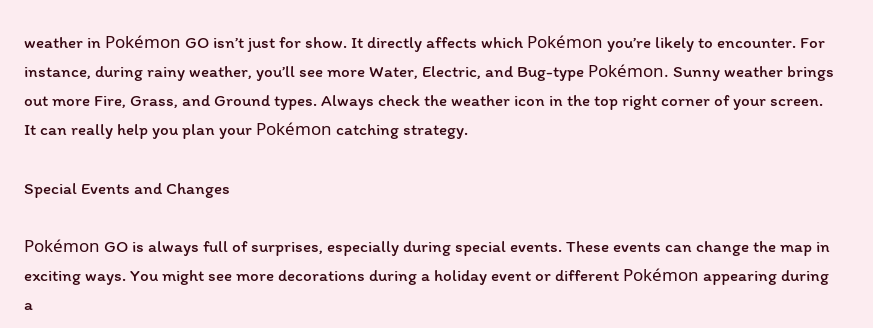weather in Pokémon GO isn’t just for show. It directly affects which Pokémon you’re likely to encounter. For instance, during rainy weather, you’ll see more Water, Electric, and Bug-type Pokémon. Sunny weather brings out more Fire, Grass, and Ground types. Always check the weather icon in the top right corner of your screen. It can really help you plan your Pokémon catching strategy.

Special Events and Changes

Pokémon GO is always full of surprises, especially during special events. These events can change the map in exciting ways. You might see more decorations during a holiday event or different Pokémon appearing during a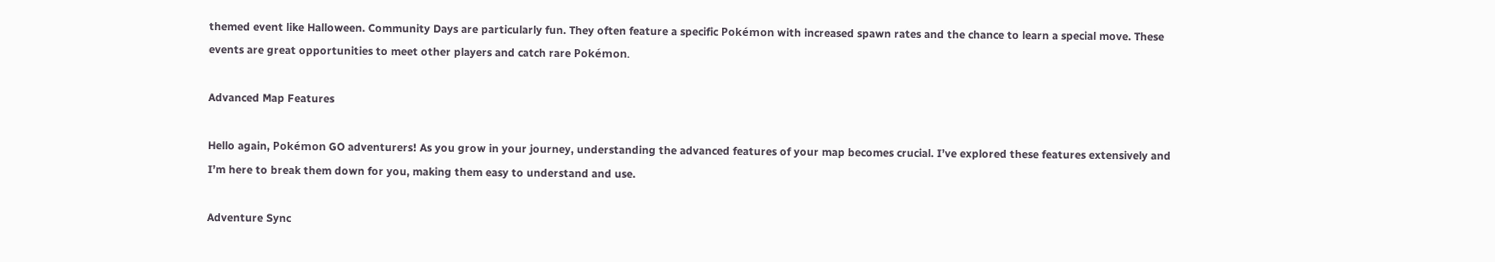themed event like Halloween. Community Days are particularly fun. They often feature a specific Pokémon with increased spawn rates and the chance to learn a special move. These events are great opportunities to meet other players and catch rare Pokémon.

Advanced Map Features

Hello again, Pokémon GO adventurers! As you grow in your journey, understanding the advanced features of your map becomes crucial. I’ve explored these features extensively and I’m here to break them down for you, making them easy to understand and use.

Adventure Sync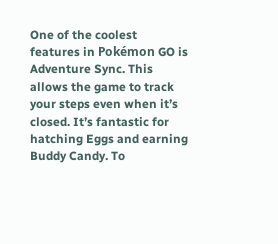One of the coolest features in Pokémon GO is Adventure Sync. This allows the game to track your steps even when it’s closed. It’s fantastic for hatching Eggs and earning Buddy Candy. To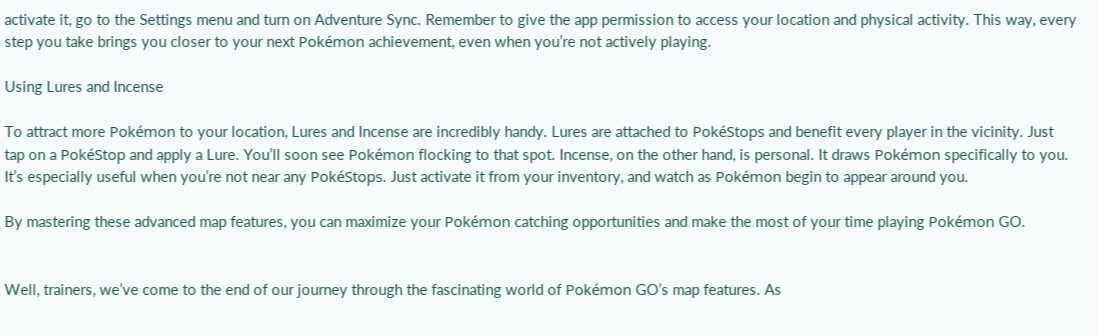activate it, go to the Settings menu and turn on Adventure Sync. Remember to give the app permission to access your location and physical activity. This way, every step you take brings you closer to your next Pokémon achievement, even when you’re not actively playing.

Using Lures and Incense

To attract more Pokémon to your location, Lures and Incense are incredibly handy. Lures are attached to PokéStops and benefit every player in the vicinity. Just tap on a PokéStop and apply a Lure. You’ll soon see Pokémon flocking to that spot. Incense, on the other hand, is personal. It draws Pokémon specifically to you. It’s especially useful when you’re not near any PokéStops. Just activate it from your inventory, and watch as Pokémon begin to appear around you.

By mastering these advanced map features, you can maximize your Pokémon catching opportunities and make the most of your time playing Pokémon GO.


Well, trainers, we’ve come to the end of our journey through the fascinating world of Pokémon GO’s map features. As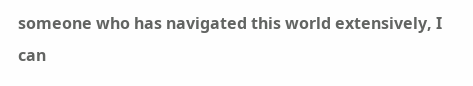someone who has navigated this world extensively, I can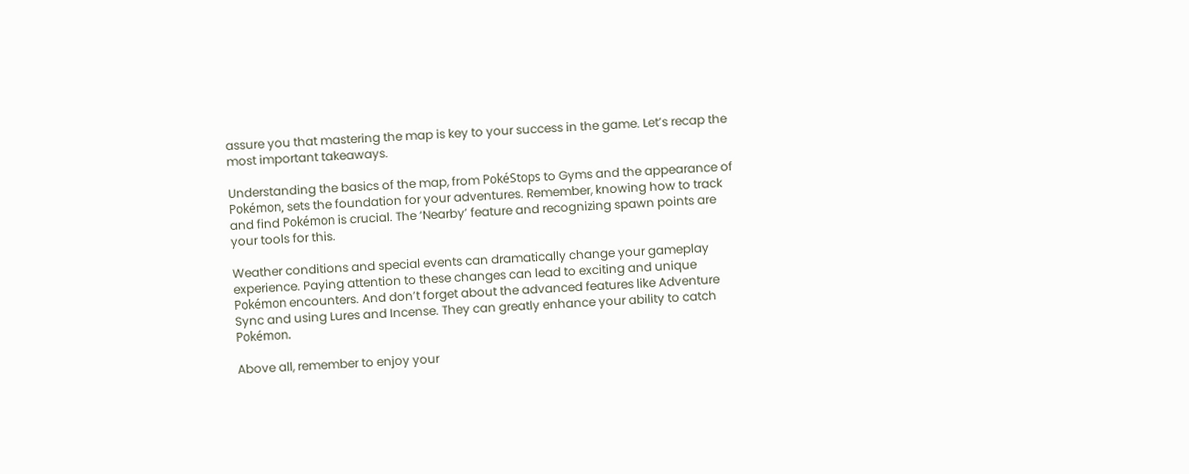assure you that mastering the map is key to your success in the game. Let’s recap the most important takeaways.

Understanding the basics of the map, from PokéStops to Gyms and the appearance of Pokémon, sets the foundation for your adventures. Remember, knowing how to track and find Pokémon is crucial. The ‘Nearby’ feature and recognizing spawn points are your tools for this.

Weather conditions and special events can dramatically change your gameplay experience. Paying attention to these changes can lead to exciting and unique Pokémon encounters. And don’t forget about the advanced features like Adventure Sync and using Lures and Incense. They can greatly enhance your ability to catch Pokémon.

Above all, remember to enjoy your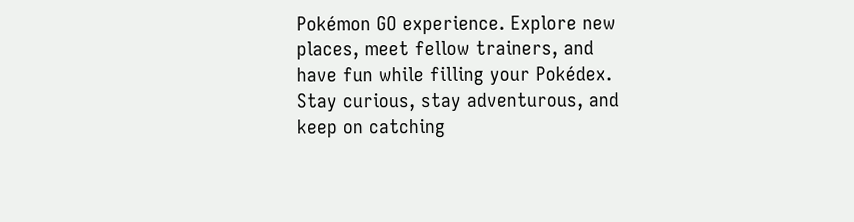Pokémon GO experience. Explore new places, meet fellow trainers, and have fun while filling your Pokédex. Stay curious, stay adventurous, and keep on catching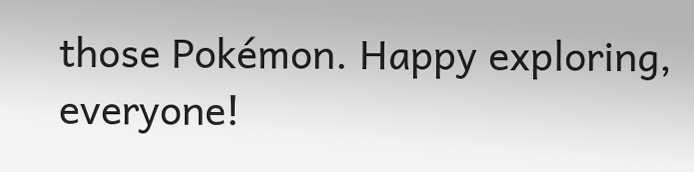those Pokémon. Happy exploring, everyone!